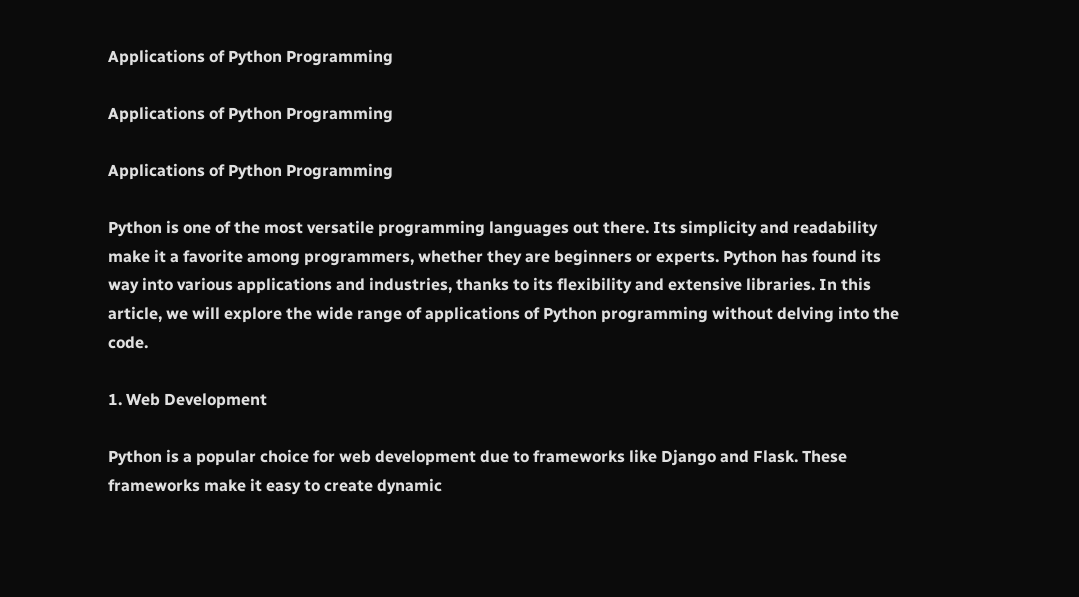Applications of Python Programming

Applications of Python Programming

Applications of Python Programming

Python is one of the most versatile programming languages out there. Its simplicity and readability make it a favorite among programmers, whether they are beginners or experts. Python has found its way into various applications and industries, thanks to its flexibility and extensive libraries. In this article, we will explore the wide range of applications of Python programming without delving into the code.

1. Web Development

Python is a popular choice for web development due to frameworks like Django and Flask. These frameworks make it easy to create dynamic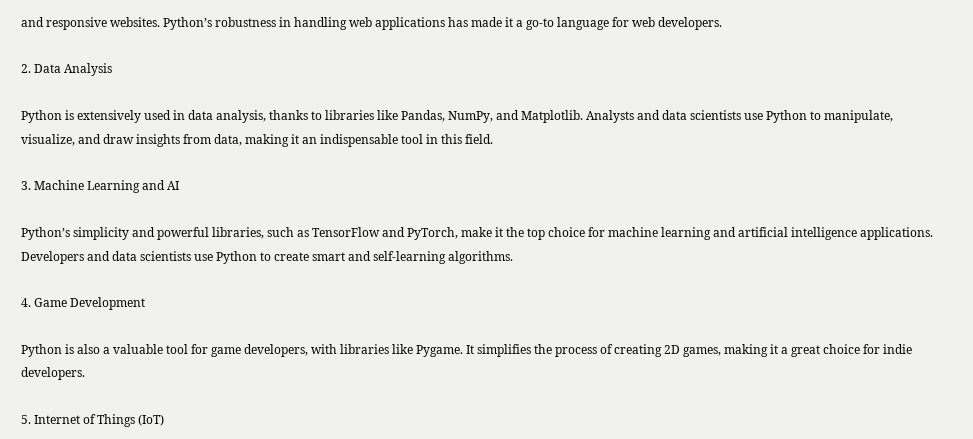and responsive websites. Python’s robustness in handling web applications has made it a go-to language for web developers.

2. Data Analysis

Python is extensively used in data analysis, thanks to libraries like Pandas, NumPy, and Matplotlib. Analysts and data scientists use Python to manipulate, visualize, and draw insights from data, making it an indispensable tool in this field.

3. Machine Learning and AI

Python’s simplicity and powerful libraries, such as TensorFlow and PyTorch, make it the top choice for machine learning and artificial intelligence applications. Developers and data scientists use Python to create smart and self-learning algorithms.

4. Game Development

Python is also a valuable tool for game developers, with libraries like Pygame. It simplifies the process of creating 2D games, making it a great choice for indie developers.

5. Internet of Things (IoT)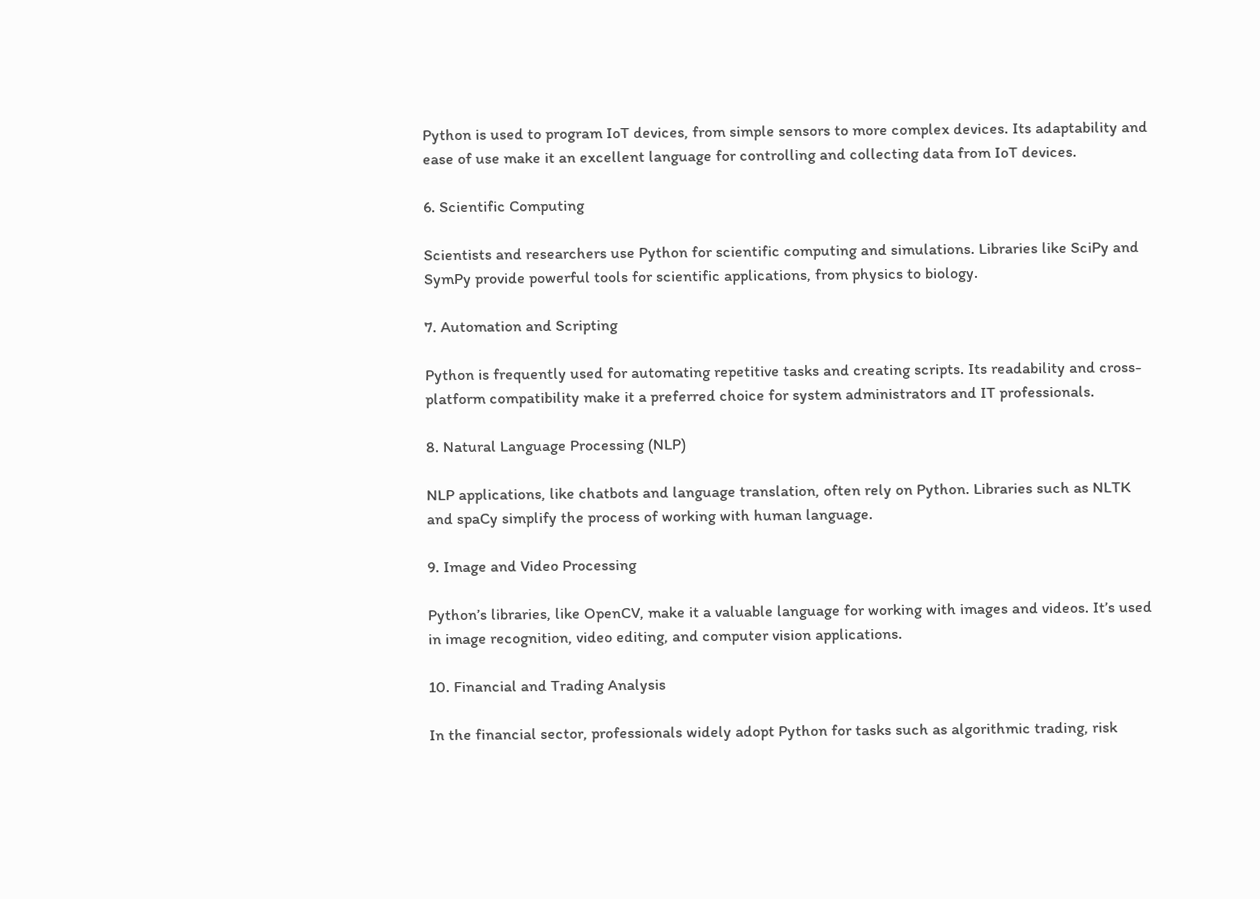Python is used to program IoT devices, from simple sensors to more complex devices. Its adaptability and ease of use make it an excellent language for controlling and collecting data from IoT devices.

6. Scientific Computing

Scientists and researchers use Python for scientific computing and simulations. Libraries like SciPy and SymPy provide powerful tools for scientific applications, from physics to biology.

7. Automation and Scripting

Python is frequently used for automating repetitive tasks and creating scripts. Its readability and cross-platform compatibility make it a preferred choice for system administrators and IT professionals.

8. Natural Language Processing (NLP)

NLP applications, like chatbots and language translation, often rely on Python. Libraries such as NLTK and spaCy simplify the process of working with human language.

9. Image and Video Processing

Python’s libraries, like OpenCV, make it a valuable language for working with images and videos. It’s used in image recognition, video editing, and computer vision applications.

10. Financial and Trading Analysis

In the financial sector, professionals widely adopt Python for tasks such as algorithmic trading, risk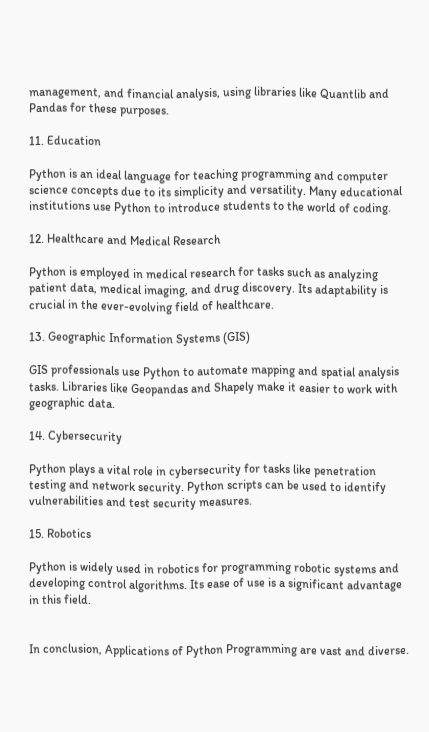management, and financial analysis, using libraries like Quantlib and Pandas for these purposes.

11. Education

Python is an ideal language for teaching programming and computer science concepts due to its simplicity and versatility. Many educational institutions use Python to introduce students to the world of coding.

12. Healthcare and Medical Research

Python is employed in medical research for tasks such as analyzing patient data, medical imaging, and drug discovery. Its adaptability is crucial in the ever-evolving field of healthcare.

13. Geographic Information Systems (GIS)

GIS professionals use Python to automate mapping and spatial analysis tasks. Libraries like Geopandas and Shapely make it easier to work with geographic data.

14. Cybersecurity

Python plays a vital role in cybersecurity for tasks like penetration testing and network security. Python scripts can be used to identify vulnerabilities and test security measures.

15. Robotics

Python is widely used in robotics for programming robotic systems and developing control algorithms. Its ease of use is a significant advantage in this field.


In conclusion, Applications of Python Programming are vast and diverse.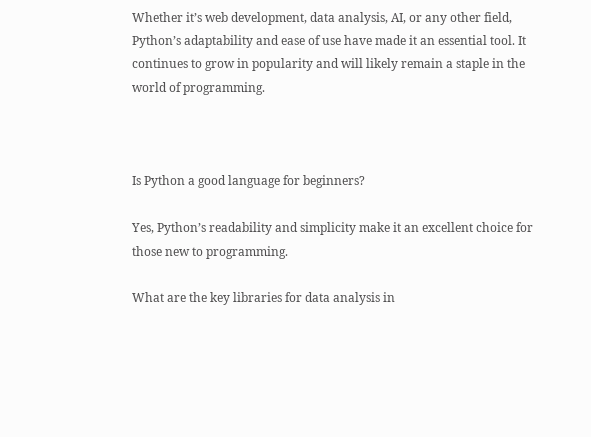Whether it’s web development, data analysis, AI, or any other field, Python’s adaptability and ease of use have made it an essential tool. It continues to grow in popularity and will likely remain a staple in the world of programming.



Is Python a good language for beginners?

Yes, Python’s readability and simplicity make it an excellent choice for those new to programming.

What are the key libraries for data analysis in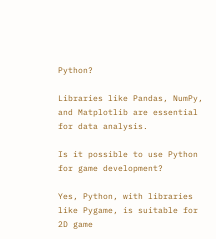Python?

Libraries like Pandas, NumPy, and Matplotlib are essential for data analysis.

Is it possible to use Python for game development?

Yes, Python, with libraries like Pygame, is suitable for 2D game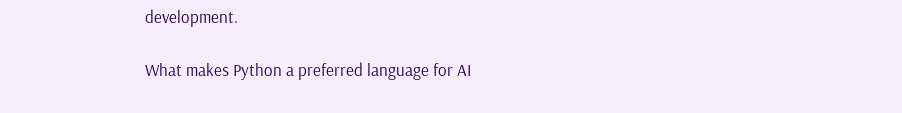development.

What makes Python a preferred language for AI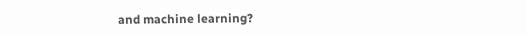and machine learning?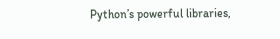Python’s powerful libraries,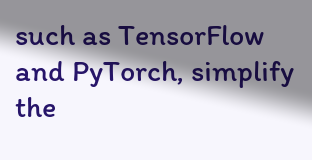such as TensorFlow and PyTorch, simplify the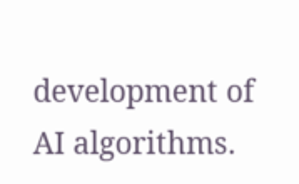development of AI algorithms.